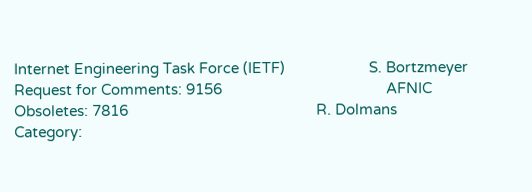Internet Engineering Task Force (IETF)                     S. Bortzmeyer
Request for Comments: 9156                                         AFNIC
Obsoletes: 7816                                               R. Dolmans
Category: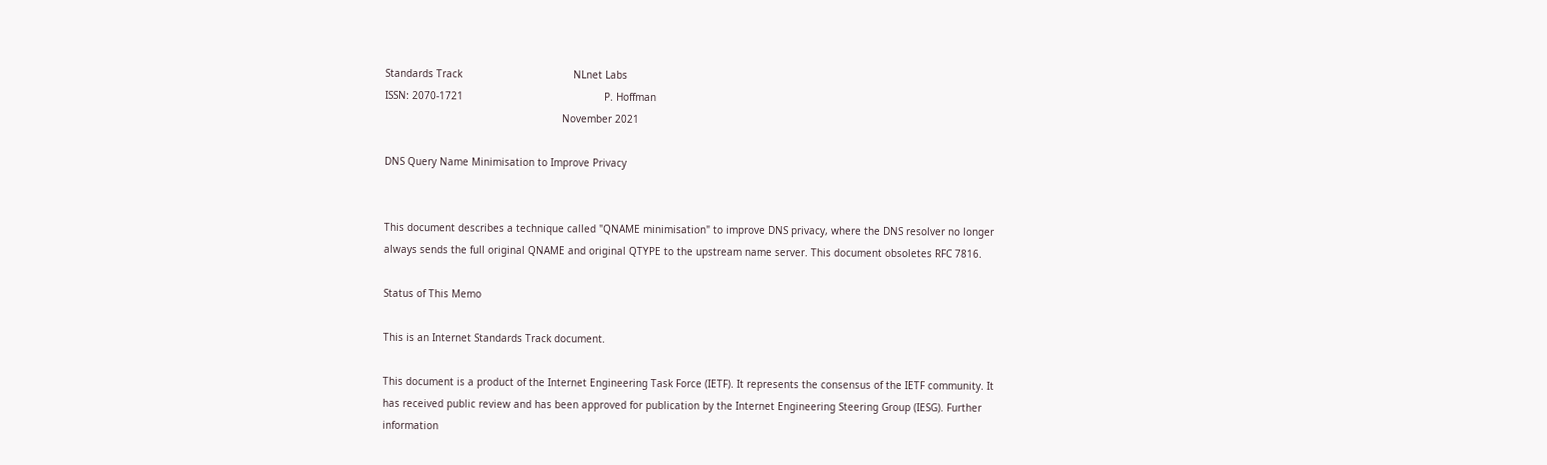Standards Track                                     NLnet Labs
ISSN: 2070-1721                                               P. Hoffman
                                                           November 2021

DNS Query Name Minimisation to Improve Privacy


This document describes a technique called "QNAME minimisation" to improve DNS privacy, where the DNS resolver no longer always sends the full original QNAME and original QTYPE to the upstream name server. This document obsoletes RFC 7816.

Status of This Memo

This is an Internet Standards Track document.

This document is a product of the Internet Engineering Task Force (IETF). It represents the consensus of the IETF community. It has received public review and has been approved for publication by the Internet Engineering Steering Group (IESG). Further information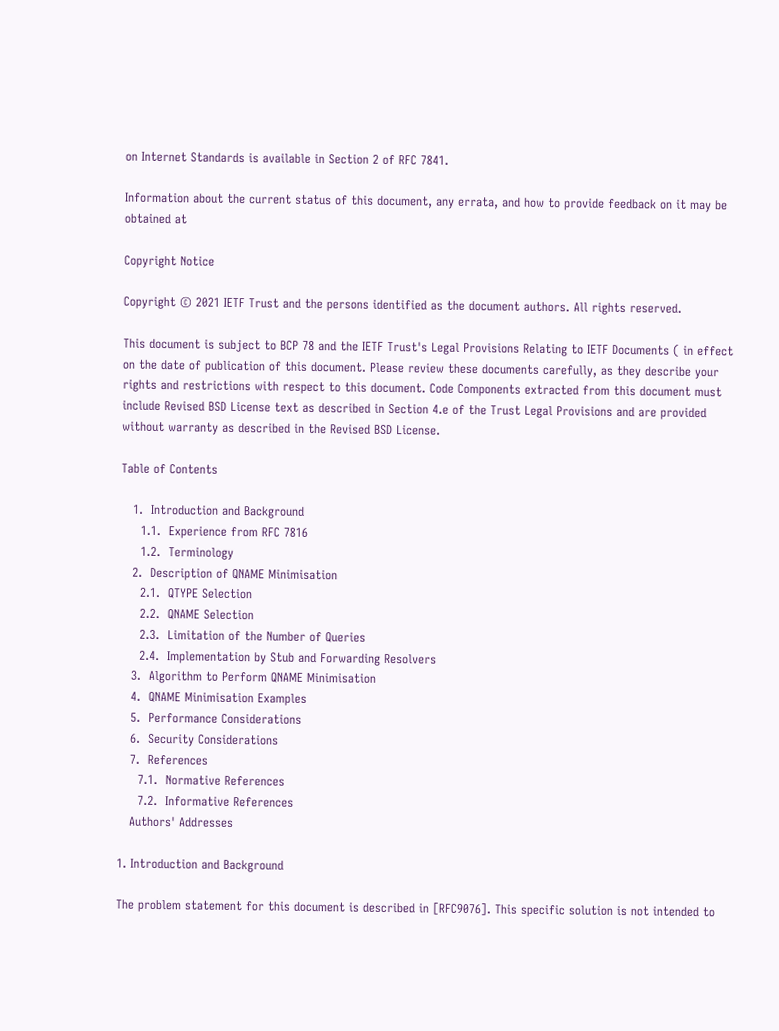on Internet Standards is available in Section 2 of RFC 7841.

Information about the current status of this document, any errata, and how to provide feedback on it may be obtained at

Copyright Notice

Copyright © 2021 IETF Trust and the persons identified as the document authors. All rights reserved.

This document is subject to BCP 78 and the IETF Trust's Legal Provisions Relating to IETF Documents ( in effect on the date of publication of this document. Please review these documents carefully, as they describe your rights and restrictions with respect to this document. Code Components extracted from this document must include Revised BSD License text as described in Section 4.e of the Trust Legal Provisions and are provided without warranty as described in the Revised BSD License.

Table of Contents

   1.  Introduction and Background
     1.1.  Experience from RFC 7816
     1.2.  Terminology
   2.  Description of QNAME Minimisation
     2.1.  QTYPE Selection
     2.2.  QNAME Selection
     2.3.  Limitation of the Number of Queries
     2.4.  Implementation by Stub and Forwarding Resolvers
   3.  Algorithm to Perform QNAME Minimisation
   4.  QNAME Minimisation Examples
   5.  Performance Considerations
   6.  Security Considerations
   7.  References
     7.1.  Normative References
     7.2.  Informative References
   Authors' Addresses

1. Introduction and Background

The problem statement for this document is described in [RFC9076]. This specific solution is not intended to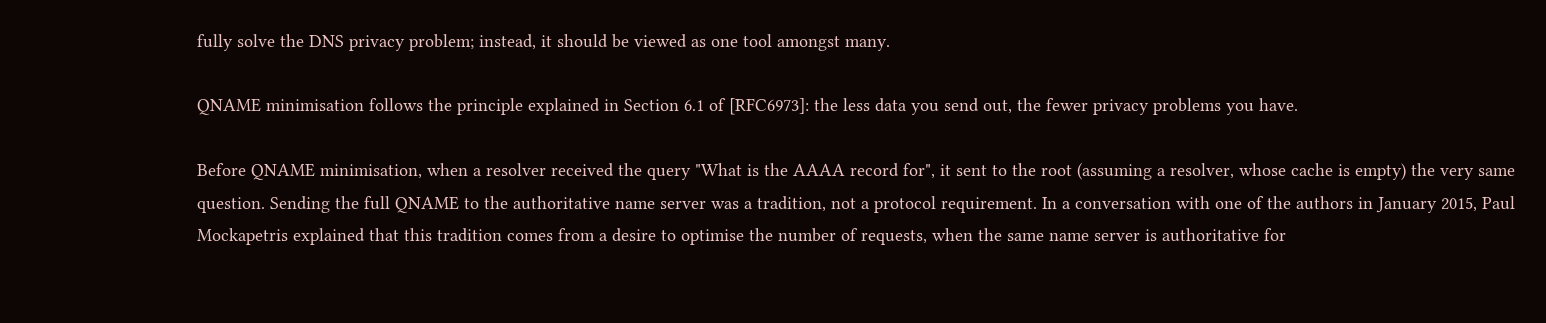fully solve the DNS privacy problem; instead, it should be viewed as one tool amongst many.

QNAME minimisation follows the principle explained in Section 6.1 of [RFC6973]: the less data you send out, the fewer privacy problems you have.

Before QNAME minimisation, when a resolver received the query "What is the AAAA record for", it sent to the root (assuming a resolver, whose cache is empty) the very same question. Sending the full QNAME to the authoritative name server was a tradition, not a protocol requirement. In a conversation with one of the authors in January 2015, Paul Mockapetris explained that this tradition comes from a desire to optimise the number of requests, when the same name server is authoritative for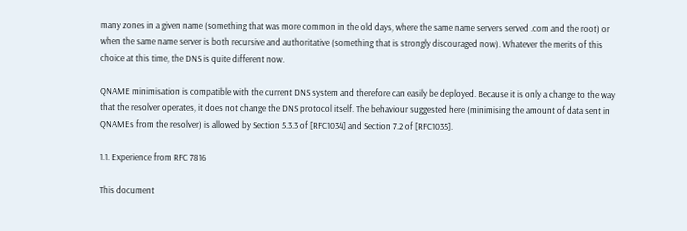many zones in a given name (something that was more common in the old days, where the same name servers served .com and the root) or when the same name server is both recursive and authoritative (something that is strongly discouraged now). Whatever the merits of this choice at this time, the DNS is quite different now.

QNAME minimisation is compatible with the current DNS system and therefore can easily be deployed. Because it is only a change to the way that the resolver operates, it does not change the DNS protocol itself. The behaviour suggested here (minimising the amount of data sent in QNAMEs from the resolver) is allowed by Section 5.3.3 of [RFC1034] and Section 7.2 of [RFC1035].

1.1. Experience from RFC 7816

This document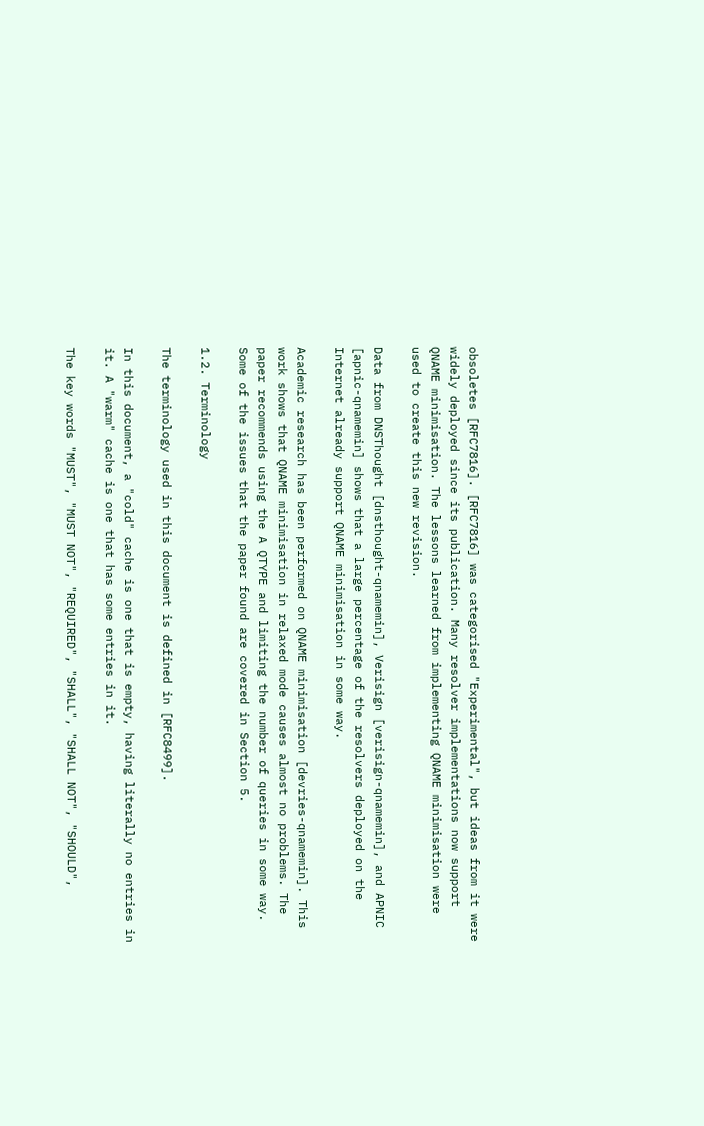obsoletes [RFC7816]. [RFC7816] was categorised "Experimental", but ideas from it were widely deployed since its publication. Many resolver implementations now support QNAME minimisation. The lessons learned from implementing QNAME minimisation were used to create this new revision.

Data from DNSThought [dnsthought-qnamemin], Verisign [verisign-qnamemin], and APNIC [apnic-qnamemin] shows that a large percentage of the resolvers deployed on the Internet already support QNAME minimisation in some way.

Academic research has been performed on QNAME minimisation [devries-qnamemin]. This work shows that QNAME minimisation in relaxed mode causes almost no problems. The paper recommends using the A QTYPE and limiting the number of queries in some way. Some of the issues that the paper found are covered in Section 5.

1.2. Terminology

The terminology used in this document is defined in [RFC8499].

In this document, a "cold" cache is one that is empty, having literally no entries in it. A "warm" cache is one that has some entries in it.

The key words "MUST", "MUST NOT", "REQUIRED", "SHALL", "SHALL NOT", "SHOULD",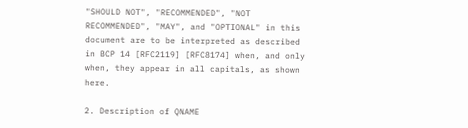"SHOULD NOT", "RECOMMENDED", "NOT RECOMMENDED", "MAY", and "OPTIONAL" in this document are to be interpreted as described in BCP 14 [RFC2119] [RFC8174] when, and only when, they appear in all capitals, as shown here.

2. Description of QNAME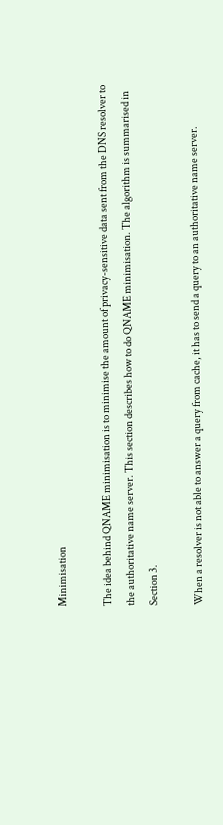Minimisation

The idea behind QNAME minimisation is to minimise the amount of privacy-sensitive data sent from the DNS resolver to the authoritative name server. This section describes how to do QNAME minimisation. The algorithm is summarised in Section 3.

When a resolver is not able to answer a query from cache, it has to send a query to an authoritative name server.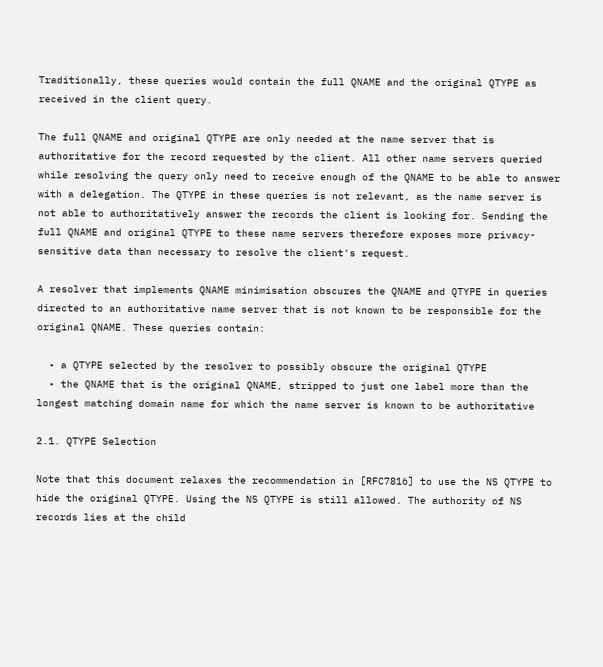Traditionally, these queries would contain the full QNAME and the original QTYPE as received in the client query.

The full QNAME and original QTYPE are only needed at the name server that is authoritative for the record requested by the client. All other name servers queried while resolving the query only need to receive enough of the QNAME to be able to answer with a delegation. The QTYPE in these queries is not relevant, as the name server is not able to authoritatively answer the records the client is looking for. Sending the full QNAME and original QTYPE to these name servers therefore exposes more privacy-sensitive data than necessary to resolve the client's request.

A resolver that implements QNAME minimisation obscures the QNAME and QTYPE in queries directed to an authoritative name server that is not known to be responsible for the original QNAME. These queries contain:

  • a QTYPE selected by the resolver to possibly obscure the original QTYPE
  • the QNAME that is the original QNAME, stripped to just one label more than the longest matching domain name for which the name server is known to be authoritative

2.1. QTYPE Selection

Note that this document relaxes the recommendation in [RFC7816] to use the NS QTYPE to hide the original QTYPE. Using the NS QTYPE is still allowed. The authority of NS records lies at the child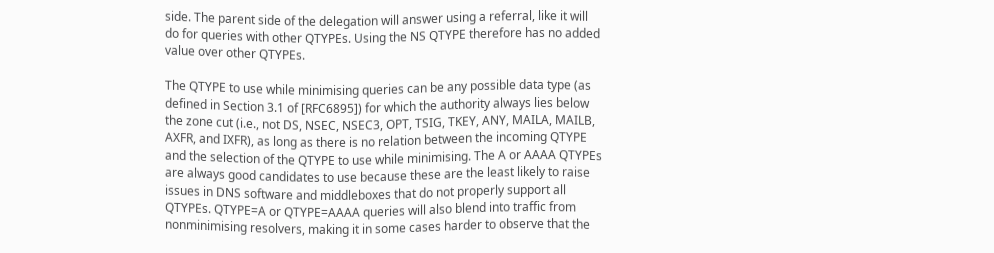side. The parent side of the delegation will answer using a referral, like it will do for queries with other QTYPEs. Using the NS QTYPE therefore has no added value over other QTYPEs.

The QTYPE to use while minimising queries can be any possible data type (as defined in Section 3.1 of [RFC6895]) for which the authority always lies below the zone cut (i.e., not DS, NSEC, NSEC3, OPT, TSIG, TKEY, ANY, MAILA, MAILB, AXFR, and IXFR), as long as there is no relation between the incoming QTYPE and the selection of the QTYPE to use while minimising. The A or AAAA QTYPEs are always good candidates to use because these are the least likely to raise issues in DNS software and middleboxes that do not properly support all QTYPEs. QTYPE=A or QTYPE=AAAA queries will also blend into traffic from nonminimising resolvers, making it in some cases harder to observe that the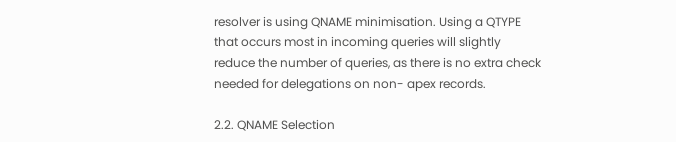resolver is using QNAME minimisation. Using a QTYPE that occurs most in incoming queries will slightly reduce the number of queries, as there is no extra check needed for delegations on non- apex records.

2.2. QNAME Selection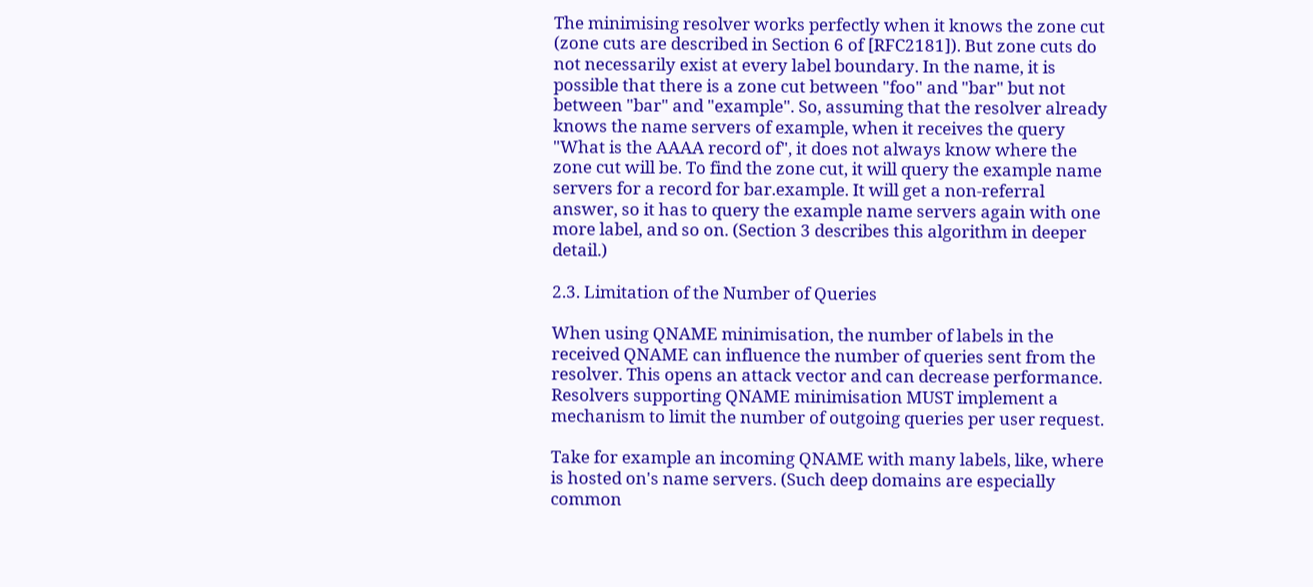The minimising resolver works perfectly when it knows the zone cut (zone cuts are described in Section 6 of [RFC2181]). But zone cuts do not necessarily exist at every label boundary. In the name, it is possible that there is a zone cut between "foo" and "bar" but not between "bar" and "example". So, assuming that the resolver already knows the name servers of example, when it receives the query "What is the AAAA record of", it does not always know where the zone cut will be. To find the zone cut, it will query the example name servers for a record for bar.example. It will get a non-referral answer, so it has to query the example name servers again with one more label, and so on. (Section 3 describes this algorithm in deeper detail.)

2.3. Limitation of the Number of Queries

When using QNAME minimisation, the number of labels in the received QNAME can influence the number of queries sent from the resolver. This opens an attack vector and can decrease performance. Resolvers supporting QNAME minimisation MUST implement a mechanism to limit the number of outgoing queries per user request.

Take for example an incoming QNAME with many labels, like, where is hosted on's name servers. (Such deep domains are especially common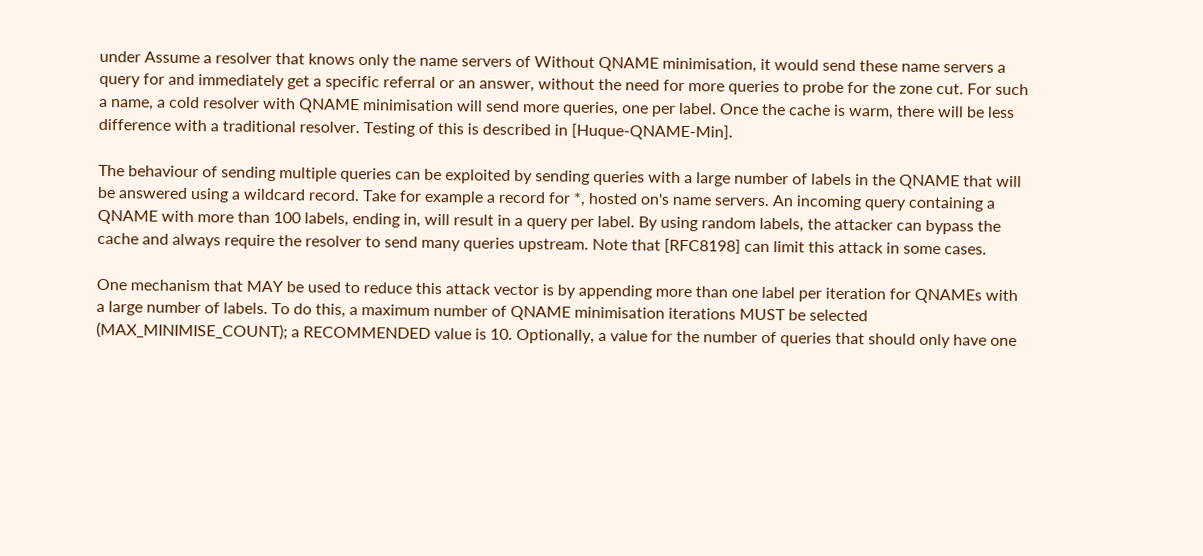under Assume a resolver that knows only the name servers of Without QNAME minimisation, it would send these name servers a query for and immediately get a specific referral or an answer, without the need for more queries to probe for the zone cut. For such a name, a cold resolver with QNAME minimisation will send more queries, one per label. Once the cache is warm, there will be less difference with a traditional resolver. Testing of this is described in [Huque-QNAME-Min].

The behaviour of sending multiple queries can be exploited by sending queries with a large number of labels in the QNAME that will be answered using a wildcard record. Take for example a record for *, hosted on's name servers. An incoming query containing a QNAME with more than 100 labels, ending in, will result in a query per label. By using random labels, the attacker can bypass the cache and always require the resolver to send many queries upstream. Note that [RFC8198] can limit this attack in some cases.

One mechanism that MAY be used to reduce this attack vector is by appending more than one label per iteration for QNAMEs with a large number of labels. To do this, a maximum number of QNAME minimisation iterations MUST be selected (MAX_MINIMISE_COUNT); a RECOMMENDED value is 10. Optionally, a value for the number of queries that should only have one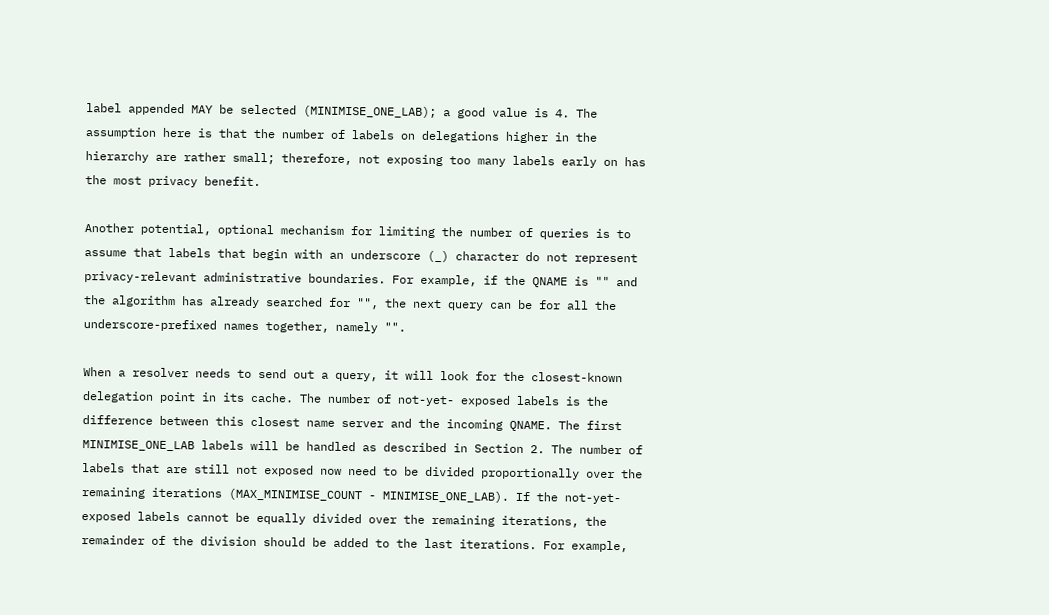label appended MAY be selected (MINIMISE_ONE_LAB); a good value is 4. The assumption here is that the number of labels on delegations higher in the hierarchy are rather small; therefore, not exposing too many labels early on has the most privacy benefit.

Another potential, optional mechanism for limiting the number of queries is to assume that labels that begin with an underscore (_) character do not represent privacy-relevant administrative boundaries. For example, if the QNAME is "" and the algorithm has already searched for "", the next query can be for all the underscore-prefixed names together, namely "".

When a resolver needs to send out a query, it will look for the closest-known delegation point in its cache. The number of not-yet- exposed labels is the difference between this closest name server and the incoming QNAME. The first MINIMISE_ONE_LAB labels will be handled as described in Section 2. The number of labels that are still not exposed now need to be divided proportionally over the remaining iterations (MAX_MINIMISE_COUNT - MINIMISE_ONE_LAB). If the not-yet-exposed labels cannot be equally divided over the remaining iterations, the remainder of the division should be added to the last iterations. For example,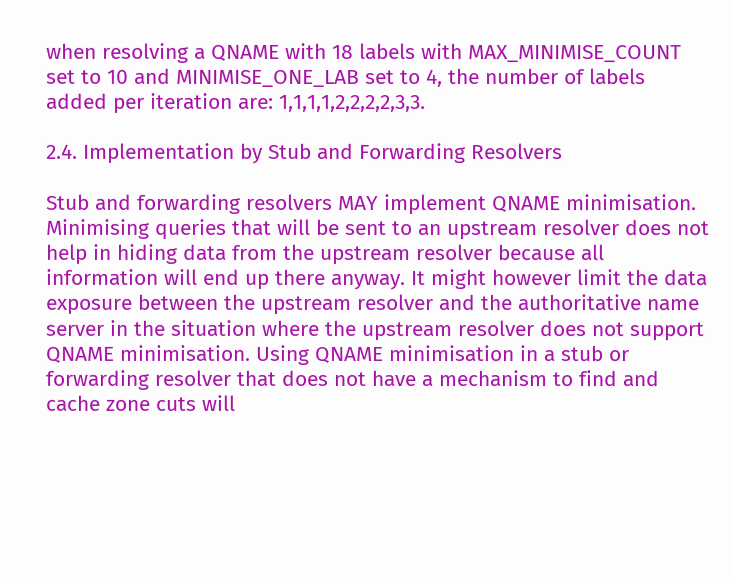when resolving a QNAME with 18 labels with MAX_MINIMISE_COUNT set to 10 and MINIMISE_ONE_LAB set to 4, the number of labels added per iteration are: 1,1,1,1,2,2,2,2,3,3.

2.4. Implementation by Stub and Forwarding Resolvers

Stub and forwarding resolvers MAY implement QNAME minimisation. Minimising queries that will be sent to an upstream resolver does not help in hiding data from the upstream resolver because all information will end up there anyway. It might however limit the data exposure between the upstream resolver and the authoritative name server in the situation where the upstream resolver does not support QNAME minimisation. Using QNAME minimisation in a stub or forwarding resolver that does not have a mechanism to find and cache zone cuts will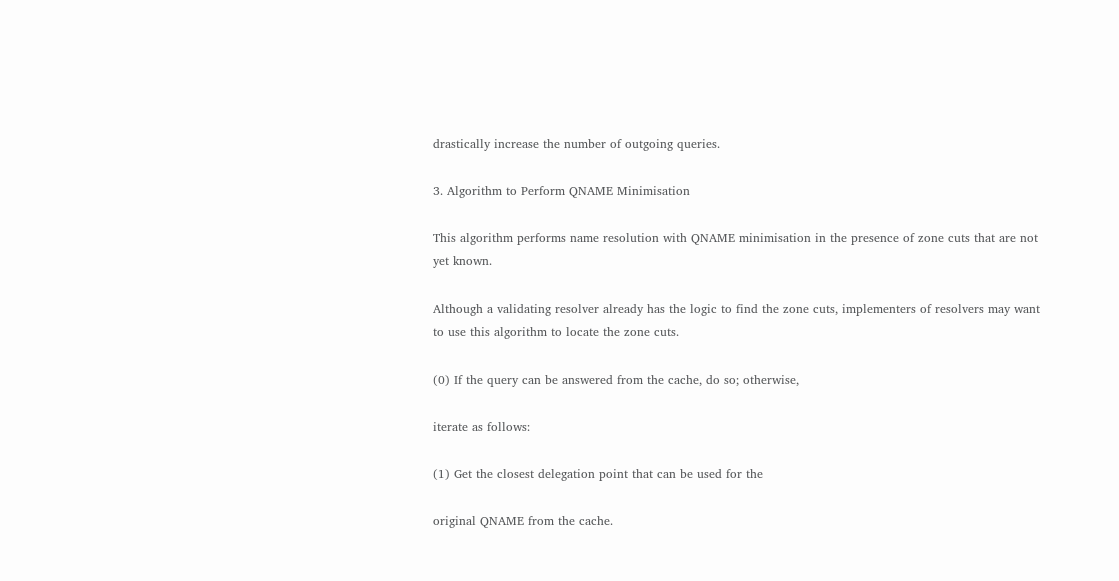drastically increase the number of outgoing queries.

3. Algorithm to Perform QNAME Minimisation

This algorithm performs name resolution with QNAME minimisation in the presence of zone cuts that are not yet known.

Although a validating resolver already has the logic to find the zone cuts, implementers of resolvers may want to use this algorithm to locate the zone cuts.

(0) If the query can be answered from the cache, do so; otherwise,

iterate as follows:

(1) Get the closest delegation point that can be used for the

original QNAME from the cache.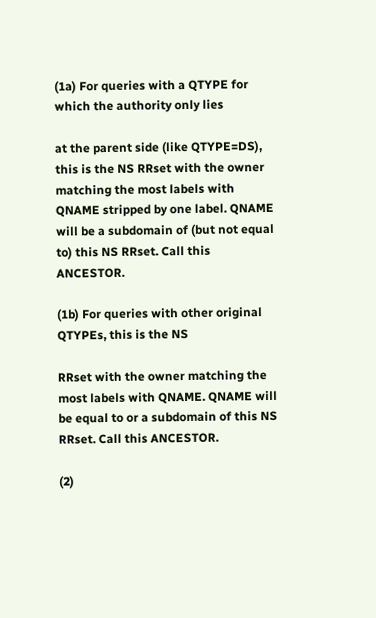(1a) For queries with a QTYPE for which the authority only lies

at the parent side (like QTYPE=DS), this is the NS RRset with the owner matching the most labels with QNAME stripped by one label. QNAME will be a subdomain of (but not equal to) this NS RRset. Call this ANCESTOR.

(1b) For queries with other original QTYPEs, this is the NS

RRset with the owner matching the most labels with QNAME. QNAME will be equal to or a subdomain of this NS RRset. Call this ANCESTOR.

(2)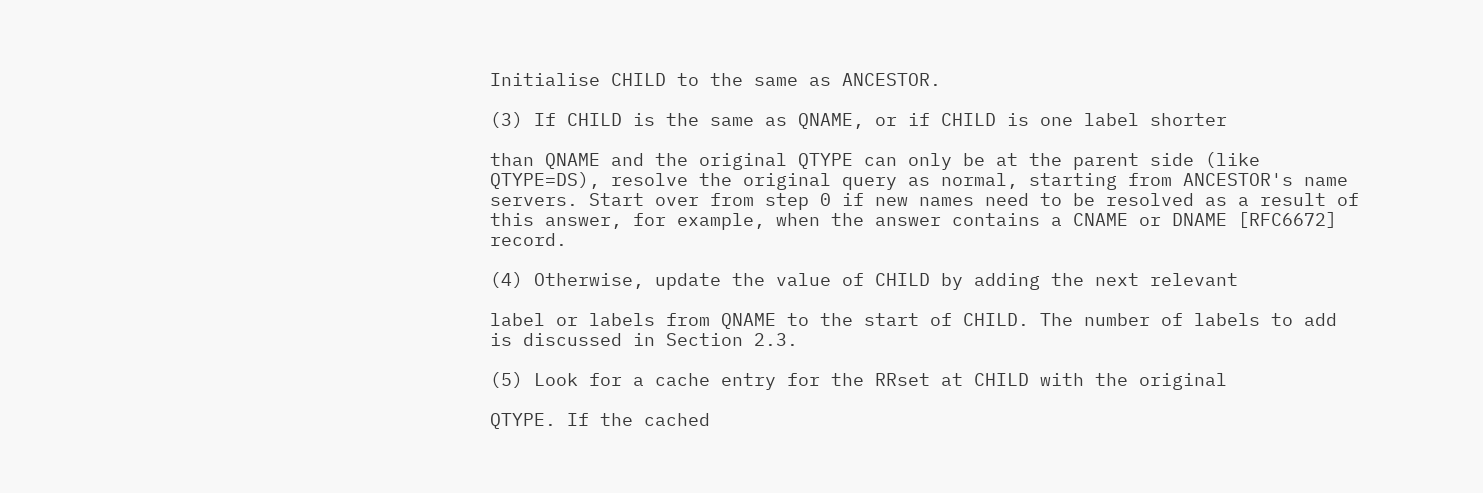Initialise CHILD to the same as ANCESTOR.

(3) If CHILD is the same as QNAME, or if CHILD is one label shorter

than QNAME and the original QTYPE can only be at the parent side (like QTYPE=DS), resolve the original query as normal, starting from ANCESTOR's name servers. Start over from step 0 if new names need to be resolved as a result of this answer, for example, when the answer contains a CNAME or DNAME [RFC6672] record.

(4) Otherwise, update the value of CHILD by adding the next relevant

label or labels from QNAME to the start of CHILD. The number of labels to add is discussed in Section 2.3.

(5) Look for a cache entry for the RRset at CHILD with the original

QTYPE. If the cached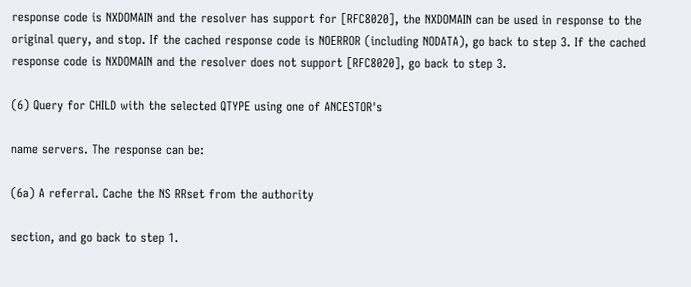response code is NXDOMAIN and the resolver has support for [RFC8020], the NXDOMAIN can be used in response to the original query, and stop. If the cached response code is NOERROR (including NODATA), go back to step 3. If the cached response code is NXDOMAIN and the resolver does not support [RFC8020], go back to step 3.

(6) Query for CHILD with the selected QTYPE using one of ANCESTOR's

name servers. The response can be:

(6a) A referral. Cache the NS RRset from the authority

section, and go back to step 1.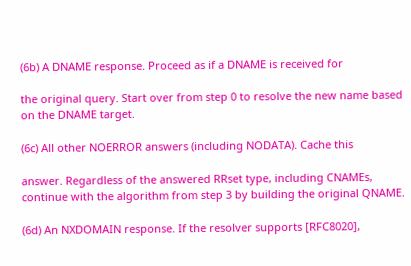(6b) A DNAME response. Proceed as if a DNAME is received for

the original query. Start over from step 0 to resolve the new name based on the DNAME target.

(6c) All other NOERROR answers (including NODATA). Cache this

answer. Regardless of the answered RRset type, including CNAMEs, continue with the algorithm from step 3 by building the original QNAME.

(6d) An NXDOMAIN response. If the resolver supports [RFC8020],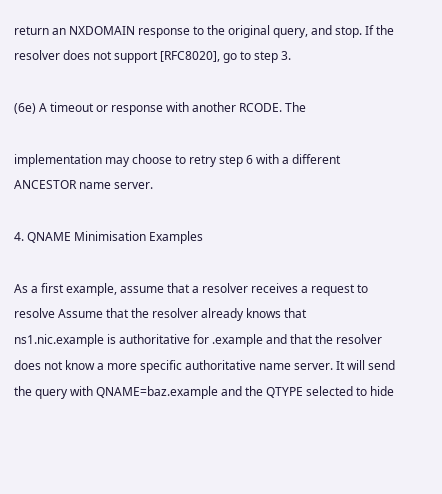return an NXDOMAIN response to the original query, and stop. If the resolver does not support [RFC8020], go to step 3.

(6e) A timeout or response with another RCODE. The

implementation may choose to retry step 6 with a different ANCESTOR name server.

4. QNAME Minimisation Examples

As a first example, assume that a resolver receives a request to resolve Assume that the resolver already knows that ns1.nic.example is authoritative for .example and that the resolver does not know a more specific authoritative name server. It will send the query with QNAME=baz.example and the QTYPE selected to hide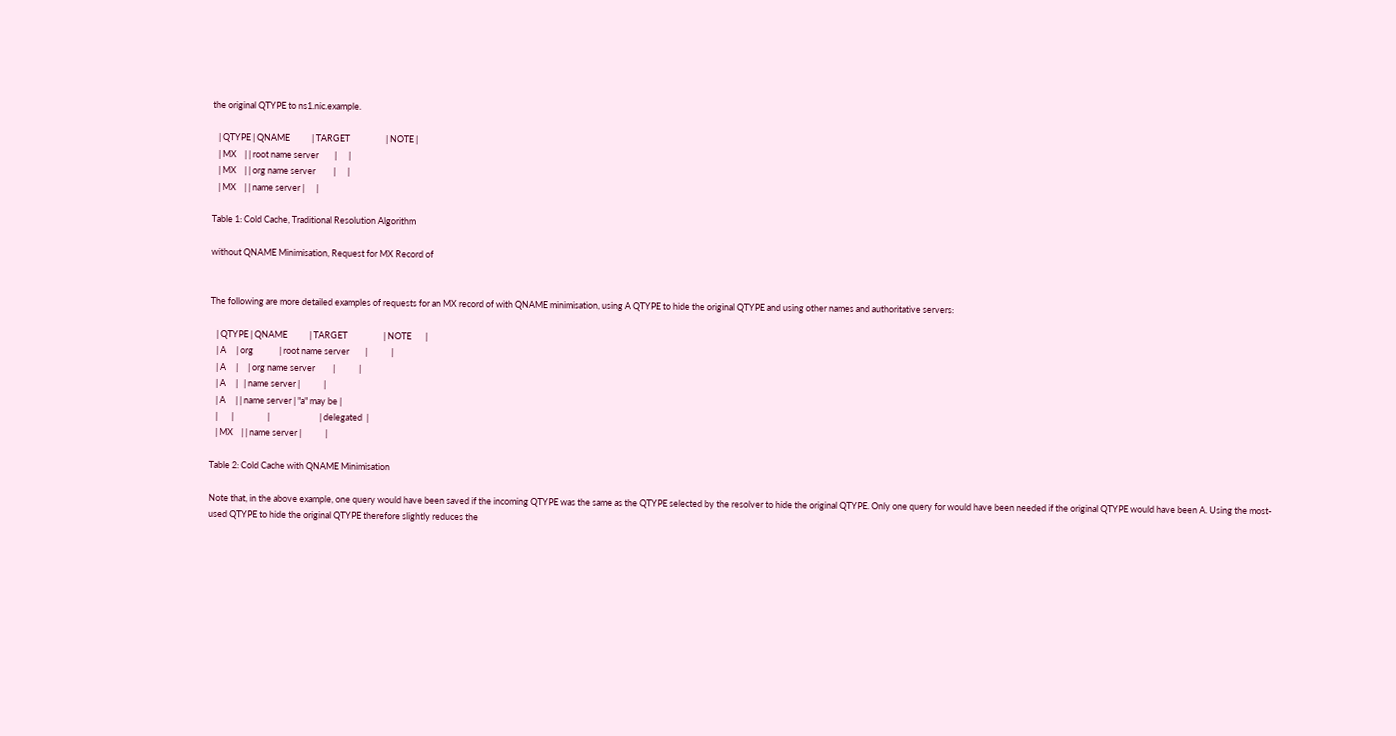the original QTYPE to ns1.nic.example.

   | QTYPE | QNAME           | TARGET                  | NOTE |
   | MX    | | root name server        |      |
   | MX    | | org name server         |      |
   | MX    | | name server |      |

Table 1: Cold Cache, Traditional Resolution Algorithm

without QNAME Minimisation, Request for MX Record of


The following are more detailed examples of requests for an MX record of with QNAME minimisation, using A QTYPE to hide the original QTYPE and using other names and authoritative servers:

   | QTYPE | QNAME           | TARGET                  | NOTE       |
   | A     | org             | root name server        |            |
   | A     |     | org name server         |            |
   | A     |   | name server |            |
   | A     | | name server | "a" may be |
   |       |                 |                         | delegated  |
   | MX    | | name server |            |

Table 2: Cold Cache with QNAME Minimisation

Note that, in the above example, one query would have been saved if the incoming QTYPE was the same as the QTYPE selected by the resolver to hide the original QTYPE. Only one query for would have been needed if the original QTYPE would have been A. Using the most-used QTYPE to hide the original QTYPE therefore slightly reduces the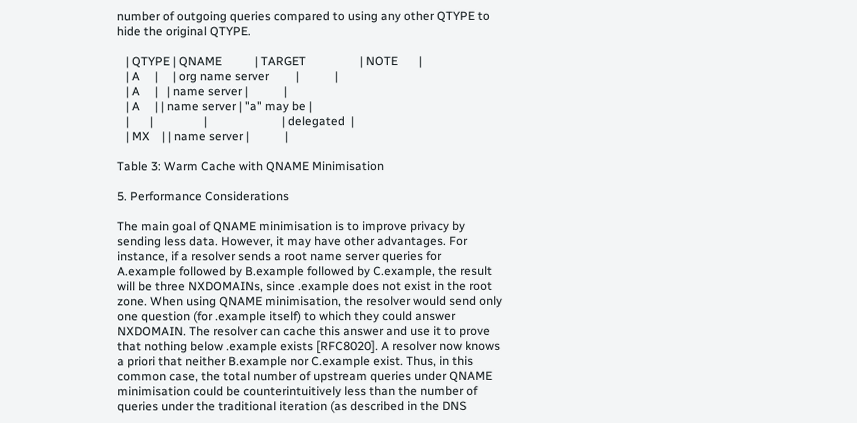number of outgoing queries compared to using any other QTYPE to hide the original QTYPE.

   | QTYPE | QNAME           | TARGET                  | NOTE       |
   | A     |     | org name server         |            |
   | A     |   | name server |            |
   | A     | | name server | "a" may be |
   |       |                 |                         | delegated  |
   | MX    | | name server |            |

Table 3: Warm Cache with QNAME Minimisation

5. Performance Considerations

The main goal of QNAME minimisation is to improve privacy by sending less data. However, it may have other advantages. For instance, if a resolver sends a root name server queries for A.example followed by B.example followed by C.example, the result will be three NXDOMAINs, since .example does not exist in the root zone. When using QNAME minimisation, the resolver would send only one question (for .example itself) to which they could answer NXDOMAIN. The resolver can cache this answer and use it to prove that nothing below .example exists [RFC8020]. A resolver now knows a priori that neither B.example nor C.example exist. Thus, in this common case, the total number of upstream queries under QNAME minimisation could be counterintuitively less than the number of queries under the traditional iteration (as described in the DNS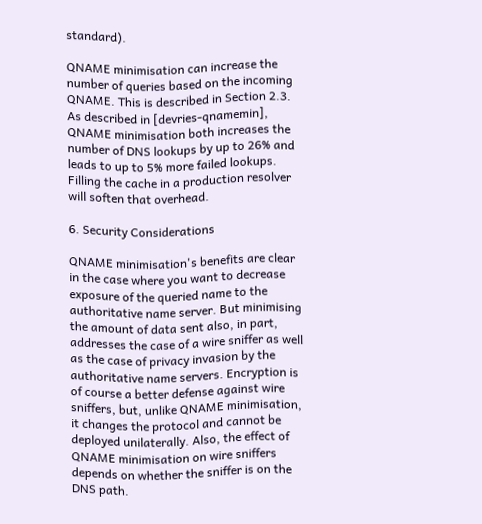standard).

QNAME minimisation can increase the number of queries based on the incoming QNAME. This is described in Section 2.3. As described in [devries-qnamemin], QNAME minimisation both increases the number of DNS lookups by up to 26% and leads to up to 5% more failed lookups. Filling the cache in a production resolver will soften that overhead.

6. Security Considerations

QNAME minimisation's benefits are clear in the case where you want to decrease exposure of the queried name to the authoritative name server. But minimising the amount of data sent also, in part, addresses the case of a wire sniffer as well as the case of privacy invasion by the authoritative name servers. Encryption is of course a better defense against wire sniffers, but, unlike QNAME minimisation, it changes the protocol and cannot be deployed unilaterally. Also, the effect of QNAME minimisation on wire sniffers depends on whether the sniffer is on the DNS path.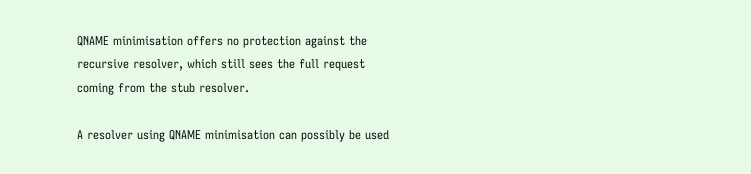QNAME minimisation offers no protection against the recursive resolver, which still sees the full request coming from the stub resolver.

A resolver using QNAME minimisation can possibly be used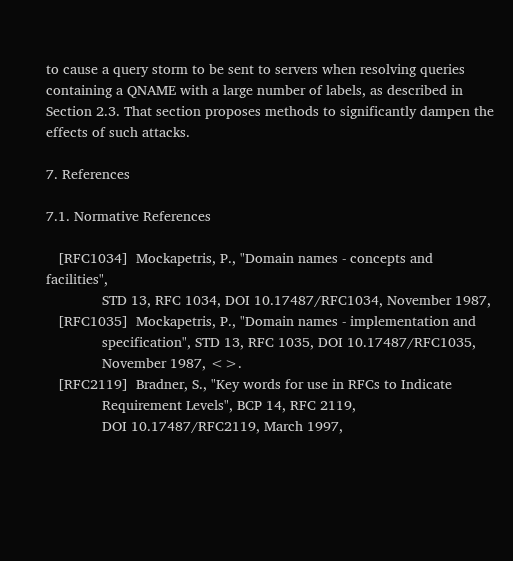to cause a query storm to be sent to servers when resolving queries containing a QNAME with a large number of labels, as described in Section 2.3. That section proposes methods to significantly dampen the effects of such attacks.

7. References

7.1. Normative References

   [RFC1034]  Mockapetris, P., "Domain names - concepts and facilities",
              STD 13, RFC 1034, DOI 10.17487/RFC1034, November 1987,
   [RFC1035]  Mockapetris, P., "Domain names - implementation and
              specification", STD 13, RFC 1035, DOI 10.17487/RFC1035,
              November 1987, <>.
   [RFC2119]  Bradner, S., "Key words for use in RFCs to Indicate
              Requirement Levels", BCP 14, RFC 2119,
              DOI 10.17487/RFC2119, March 1997,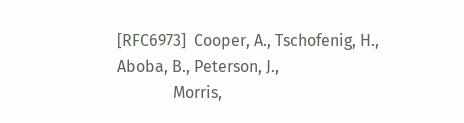[RFC6973]  Cooper, A., Tschofenig, H., Aboba, B., Peterson, J.,
              Morris,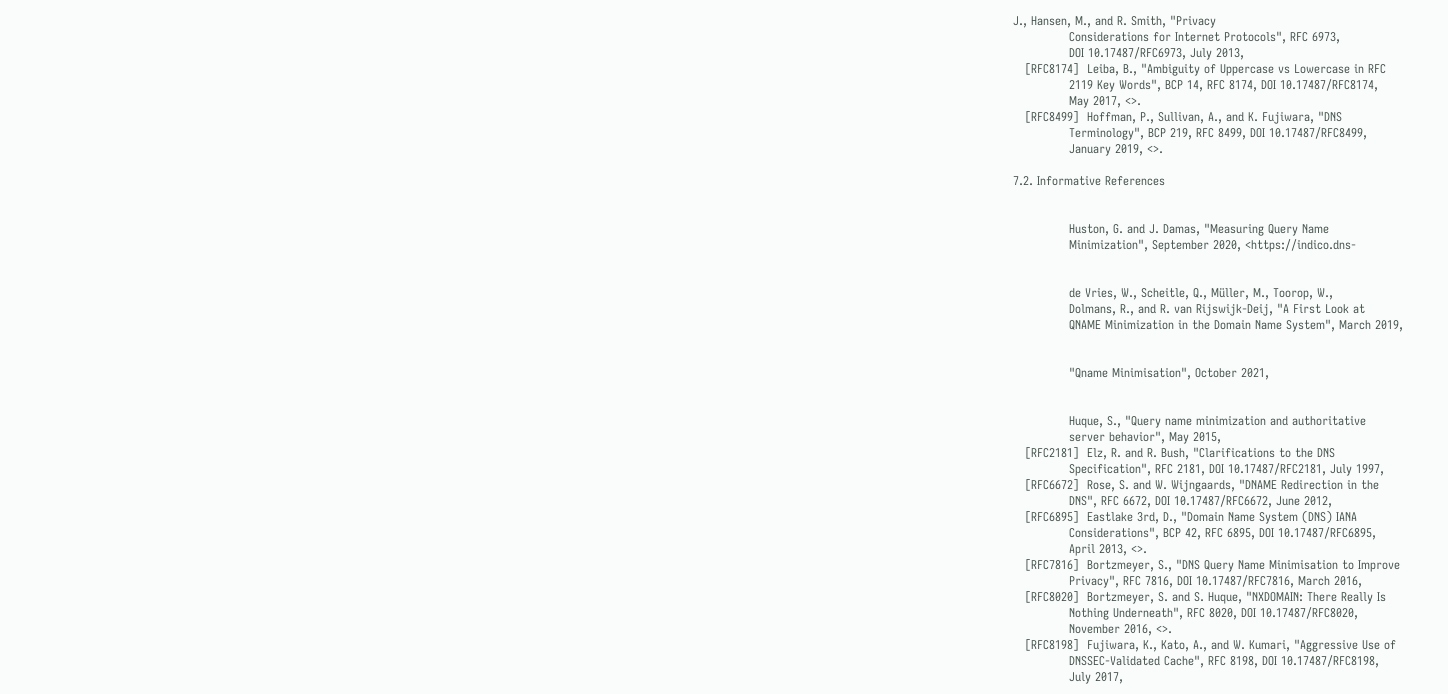J., Hansen, M., and R. Smith, "Privacy
              Considerations for Internet Protocols", RFC 6973,
              DOI 10.17487/RFC6973, July 2013,
   [RFC8174]  Leiba, B., "Ambiguity of Uppercase vs Lowercase in RFC
              2119 Key Words", BCP 14, RFC 8174, DOI 10.17487/RFC8174,
              May 2017, <>.
   [RFC8499]  Hoffman, P., Sullivan, A., and K. Fujiwara, "DNS
              Terminology", BCP 219, RFC 8499, DOI 10.17487/RFC8499,
              January 2019, <>.

7.2. Informative References


              Huston, G. and J. Damas, "Measuring Query Name
              Minimization", September 2020, <https://indico.dns-


              de Vries, W., Scheitle, Q., Müller, M., Toorop, W.,
              Dolmans, R., and R. van Rijswijk-Deij, "A First Look at
              QNAME Minimization in the Domain Name System", March 2019,


              "Qname Minimisation", October 2021,


              Huque, S., "Query name minimization and authoritative
              server behavior", May 2015,
   [RFC2181]  Elz, R. and R. Bush, "Clarifications to the DNS
              Specification", RFC 2181, DOI 10.17487/RFC2181, July 1997,
   [RFC6672]  Rose, S. and W. Wijngaards, "DNAME Redirection in the
              DNS", RFC 6672, DOI 10.17487/RFC6672, June 2012,
   [RFC6895]  Eastlake 3rd, D., "Domain Name System (DNS) IANA
              Considerations", BCP 42, RFC 6895, DOI 10.17487/RFC6895,
              April 2013, <>.
   [RFC7816]  Bortzmeyer, S., "DNS Query Name Minimisation to Improve
              Privacy", RFC 7816, DOI 10.17487/RFC7816, March 2016,
   [RFC8020]  Bortzmeyer, S. and S. Huque, "NXDOMAIN: There Really Is
              Nothing Underneath", RFC 8020, DOI 10.17487/RFC8020,
              November 2016, <>.
   [RFC8198]  Fujiwara, K., Kato, A., and W. Kumari, "Aggressive Use of
              DNSSEC-Validated Cache", RFC 8198, DOI 10.17487/RFC8198,
              July 2017,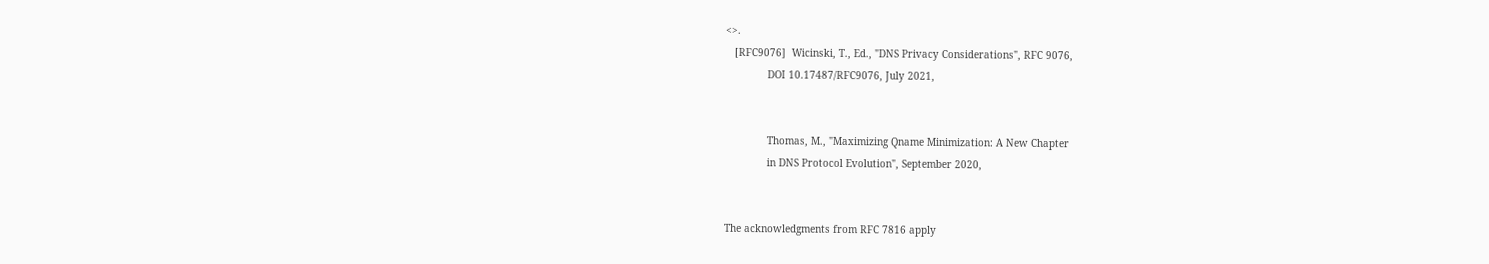<>.
   [RFC9076]  Wicinski, T., Ed., "DNS Privacy Considerations", RFC 9076,
              DOI 10.17487/RFC9076, July 2021,


              Thomas, M., "Maximizing Qname Minimization: A New Chapter
              in DNS Protocol Evolution", September 2020,


The acknowledgments from RFC 7816 apply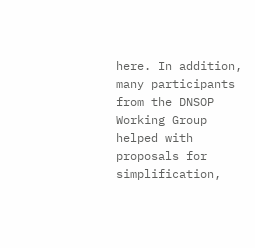here. In addition, many participants from the DNSOP Working Group helped with proposals for simplification,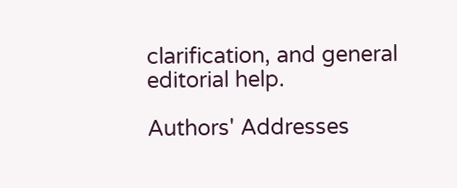clarification, and general editorial help.

Authors' Addresses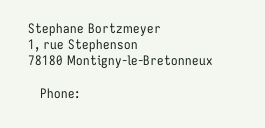Stephane Bortzmeyer
1, rue Stephenson
78180 Montigny-le-Bretonneux

   Phone: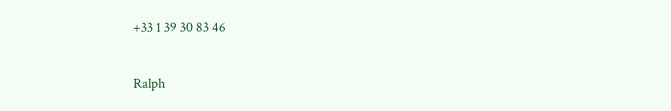+33 1 39 30 83 46

Ralph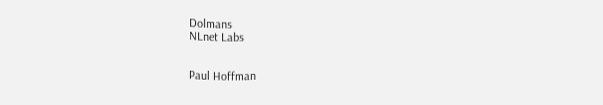Dolmans
NLnet Labs


Paul Hoffman